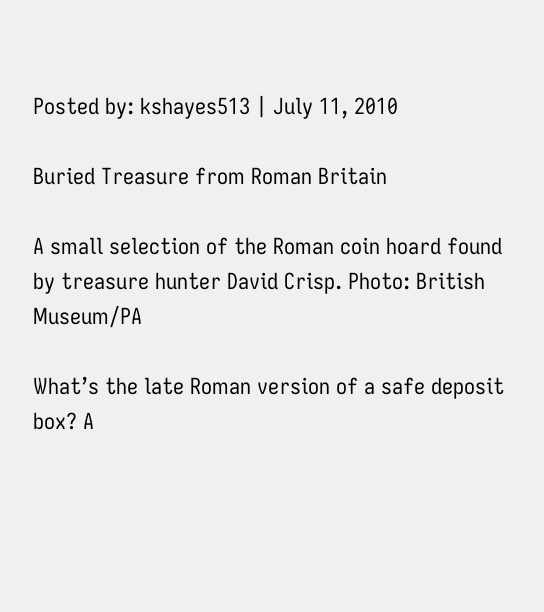Posted by: kshayes513 | July 11, 2010

Buried Treasure from Roman Britain

A small selection of the Roman coin hoard found by treasure hunter David Crisp. Photo: British Museum/PA

What’s the late Roman version of a safe deposit box? A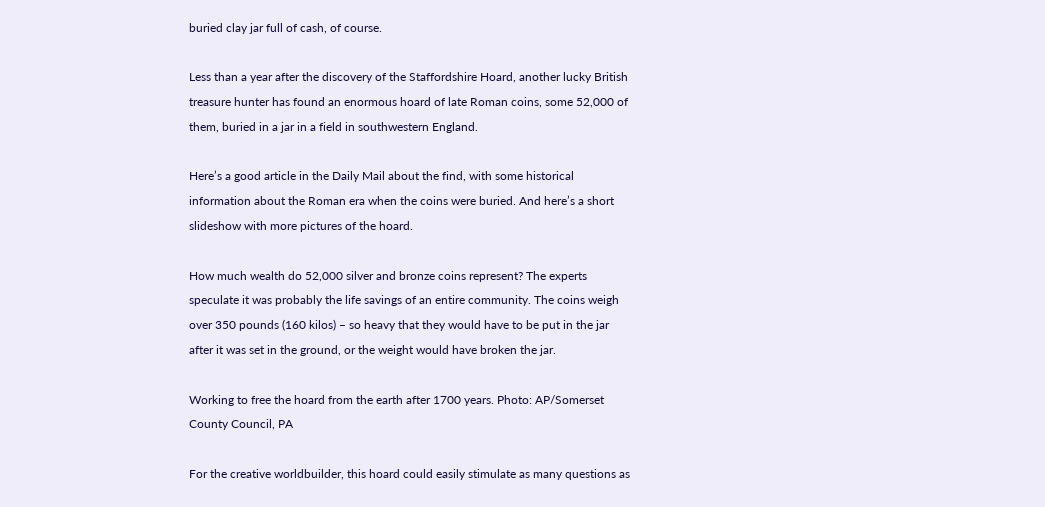buried clay jar full of cash, of course.

Less than a year after the discovery of the Staffordshire Hoard, another lucky British treasure hunter has found an enormous hoard of late Roman coins, some 52,000 of them, buried in a jar in a field in southwestern England.

Here’s a good article in the Daily Mail about the find, with some historical information about the Roman era when the coins were buried. And here’s a short slideshow with more pictures of the hoard.

How much wealth do 52,000 silver and bronze coins represent? The experts speculate it was probably the life savings of an entire community. The coins weigh over 350 pounds (160 kilos) – so heavy that they would have to be put in the jar after it was set in the ground, or the weight would have broken the jar.

Working to free the hoard from the earth after 1700 years. Photo: AP/Somerset County Council, PA

For the creative worldbuilder, this hoard could easily stimulate as many questions as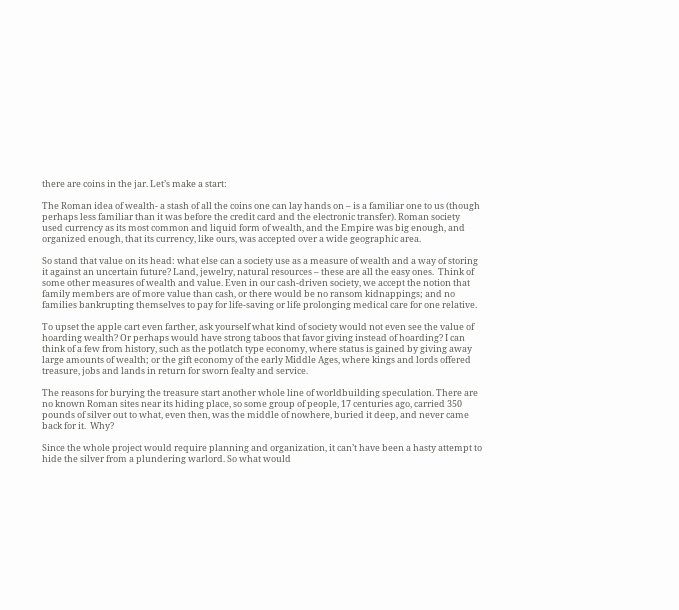there are coins in the jar. Let’s make a start:

The Roman idea of wealth- a stash of all the coins one can lay hands on – is a familiar one to us (though perhaps less familiar than it was before the credit card and the electronic transfer). Roman society used currency as its most common and liquid form of wealth, and the Empire was big enough, and organized enough, that its currency, like ours, was accepted over a wide geographic area.

So stand that value on its head: what else can a society use as a measure of wealth and a way of storing it against an uncertain future? Land, jewelry, natural resources – these are all the easy ones.  Think of some other measures of wealth and value. Even in our cash-driven society, we accept the notion that family members are of more value than cash, or there would be no ransom kidnappings; and no families bankrupting themselves to pay for life-saving or life prolonging medical care for one relative.

To upset the apple cart even farther, ask yourself what kind of society would not even see the value of hoarding wealth? Or perhaps would have strong taboos that favor giving instead of hoarding? I can think of a few from history, such as the potlatch type economy, where status is gained by giving away large amounts of wealth; or the gift economy of the early Middle Ages, where kings and lords offered treasure, jobs and lands in return for sworn fealty and service.

The reasons for burying the treasure start another whole line of worldbuilding speculation. There are no known Roman sites near its hiding place, so some group of people, 17 centuries ago, carried 350 pounds of silver out to what, even then, was the middle of nowhere, buried it deep, and never came back for it.  Why?

Since the whole project would require planning and organization, it can’t have been a hasty attempt to hide the silver from a plundering warlord. So what would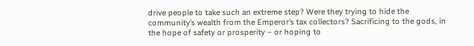drive people to take such an extreme step? Were they trying to hide the community’s wealth from the Emperor’s tax collectors? Sacrificing to the gods, in the hope of safety or prosperity – or hoping to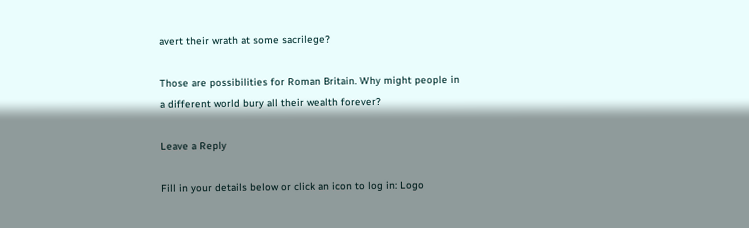avert their wrath at some sacrilege?

Those are possibilities for Roman Britain. Why might people in a different world bury all their wealth forever?

Leave a Reply

Fill in your details below or click an icon to log in: Logo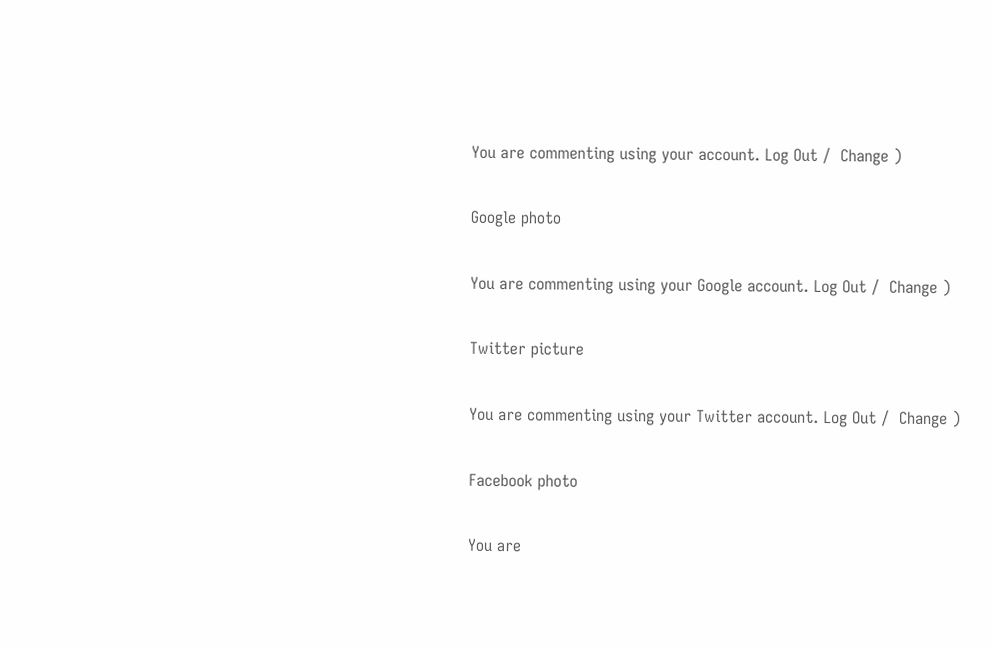You are commenting using your account. Log Out /  Change )

Google photo

You are commenting using your Google account. Log Out /  Change )

Twitter picture

You are commenting using your Twitter account. Log Out /  Change )

Facebook photo

You are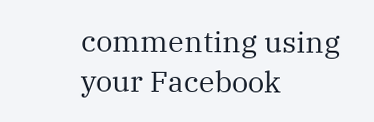commenting using your Facebook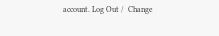account. Log Out /  Change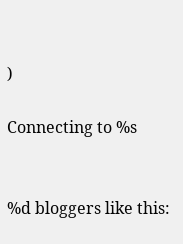)

Connecting to %s


%d bloggers like this: